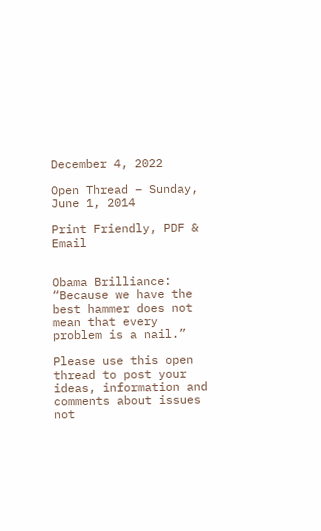December 4, 2022

Open Thread – Sunday, June 1, 2014

Print Friendly, PDF & Email


Obama Brilliance: “Because we have the best hammer does not mean that every problem is a nail.”

Please use this open thread to post your ideas, information and comments about issues not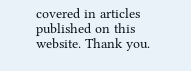covered in articles published on this website. Thank you.